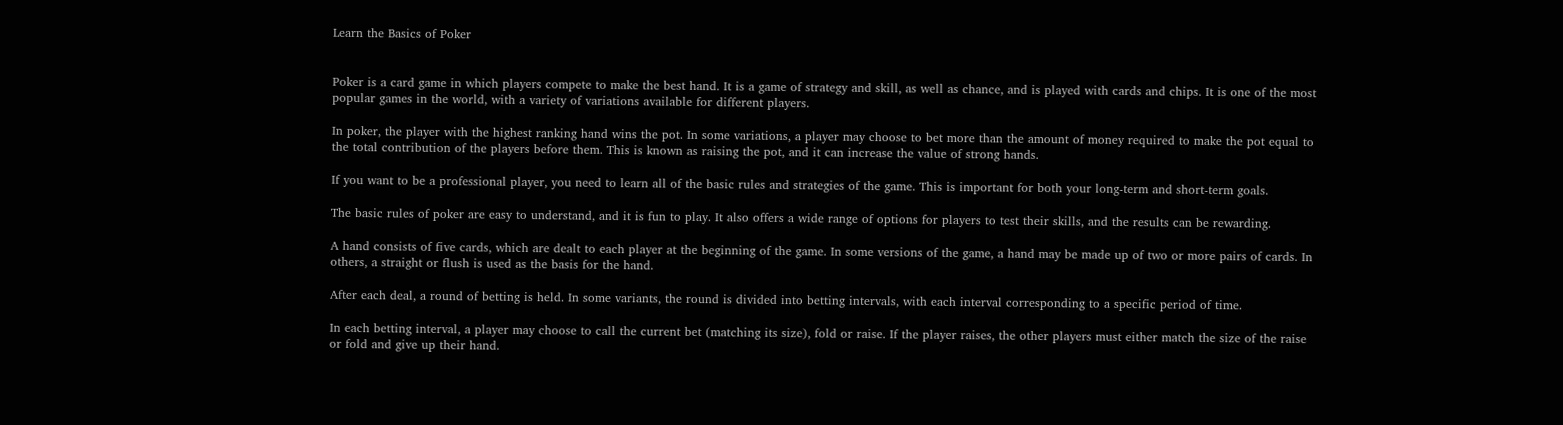Learn the Basics of Poker


Poker is a card game in which players compete to make the best hand. It is a game of strategy and skill, as well as chance, and is played with cards and chips. It is one of the most popular games in the world, with a variety of variations available for different players.

In poker, the player with the highest ranking hand wins the pot. In some variations, a player may choose to bet more than the amount of money required to make the pot equal to the total contribution of the players before them. This is known as raising the pot, and it can increase the value of strong hands.

If you want to be a professional player, you need to learn all of the basic rules and strategies of the game. This is important for both your long-term and short-term goals.

The basic rules of poker are easy to understand, and it is fun to play. It also offers a wide range of options for players to test their skills, and the results can be rewarding.

A hand consists of five cards, which are dealt to each player at the beginning of the game. In some versions of the game, a hand may be made up of two or more pairs of cards. In others, a straight or flush is used as the basis for the hand.

After each deal, a round of betting is held. In some variants, the round is divided into betting intervals, with each interval corresponding to a specific period of time.

In each betting interval, a player may choose to call the current bet (matching its size), fold or raise. If the player raises, the other players must either match the size of the raise or fold and give up their hand.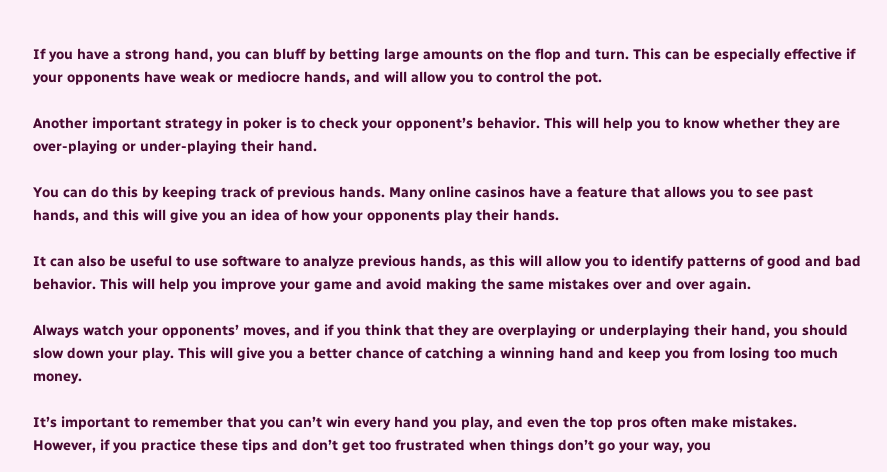If you have a strong hand, you can bluff by betting large amounts on the flop and turn. This can be especially effective if your opponents have weak or mediocre hands, and will allow you to control the pot.

Another important strategy in poker is to check your opponent’s behavior. This will help you to know whether they are over-playing or under-playing their hand.

You can do this by keeping track of previous hands. Many online casinos have a feature that allows you to see past hands, and this will give you an idea of how your opponents play their hands.

It can also be useful to use software to analyze previous hands, as this will allow you to identify patterns of good and bad behavior. This will help you improve your game and avoid making the same mistakes over and over again.

Always watch your opponents’ moves, and if you think that they are overplaying or underplaying their hand, you should slow down your play. This will give you a better chance of catching a winning hand and keep you from losing too much money.

It’s important to remember that you can’t win every hand you play, and even the top pros often make mistakes. However, if you practice these tips and don’t get too frustrated when things don’t go your way, you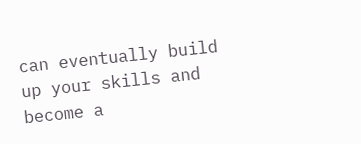can eventually build up your skills and become a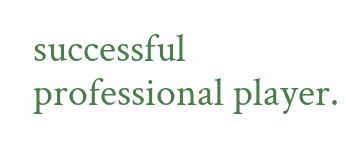successful professional player.